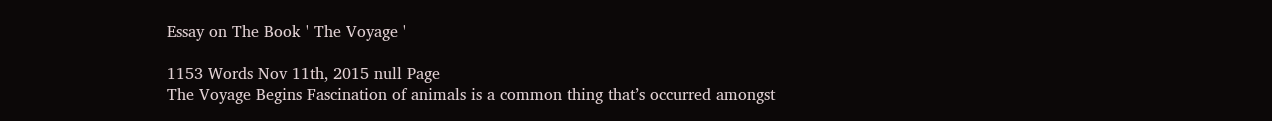Essay on The Book ' The Voyage '

1153 Words Nov 11th, 2015 null Page
The Voyage Begins Fascination of animals is a common thing that’s occurred amongst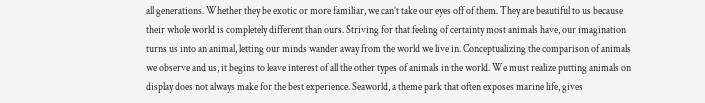all generations. Whether they be exotic or more familiar, we can’t take our eyes off of them. They are beautiful to us because their whole world is completely different than ours. Striving for that feeling of certainty most animals have, our imagination turns us into an animal, letting our minds wander away from the world we live in. Conceptualizing the comparison of animals we observe and us, it begins to leave interest of all the other types of animals in the world. We must realize putting animals on display does not always make for the best experience. Seaworld, a theme park that often exposes marine life, gives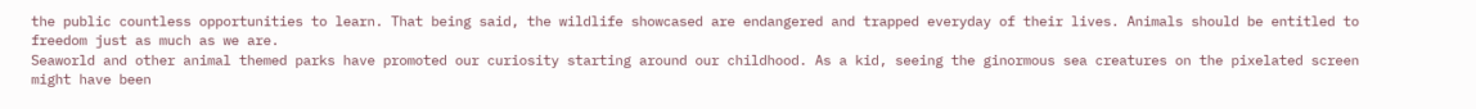the public countless opportunities to learn. That being said, the wildlife showcased are endangered and trapped everyday of their lives. Animals should be entitled to freedom just as much as we are.
Seaworld and other animal themed parks have promoted our curiosity starting around our childhood. As a kid, seeing the ginormous sea creatures on the pixelated screen might have been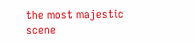the most majestic scene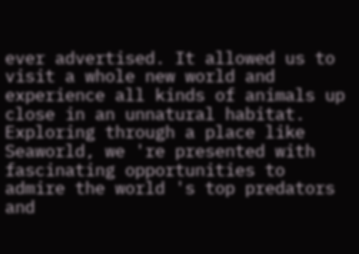ever advertised. It allowed us to visit a whole new world and experience all kinds of animals up close in an unnatural habitat. Exploring through a place like Seaworld, we 're presented with fascinating opportunities to admire the world 's top predators and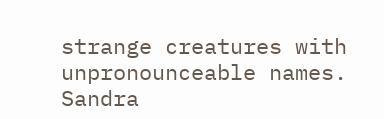strange creatures with unpronounceable names. Sandra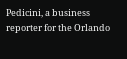Pedicini, a business reporter for the Orlando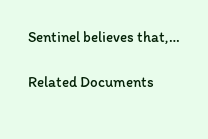Sentinel believes that,…

Related Documents